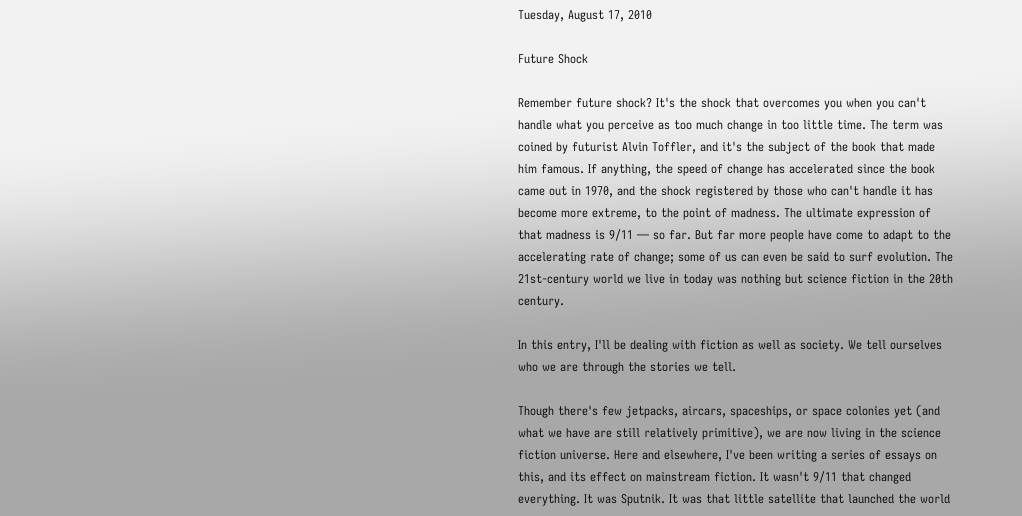Tuesday, August 17, 2010

Future Shock

Remember future shock? It's the shock that overcomes you when you can't handle what you perceive as too much change in too little time. The term was coined by futurist Alvin Toffler, and it's the subject of the book that made him famous. If anything, the speed of change has accelerated since the book came out in 1970, and the shock registered by those who can't handle it has become more extreme, to the point of madness. The ultimate expression of that madness is 9/11 — so far. But far more people have come to adapt to the accelerating rate of change; some of us can even be said to surf evolution. The 21st-century world we live in today was nothing but science fiction in the 20th century.

In this entry, I'll be dealing with fiction as well as society. We tell ourselves who we are through the stories we tell.

Though there's few jetpacks, aircars, spaceships, or space colonies yet (and what we have are still relatively primitive), we are now living in the science fiction universe. Here and elsewhere, I've been writing a series of essays on this, and its effect on mainstream fiction. It wasn't 9/11 that changed everything. It was Sputnik. It was that little satellite that launched the world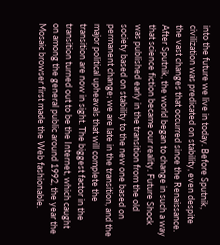into the future we live in today. Before Sputnik, civilization was predicated on stability, even despite the vast changes that occurred since the Renaissance. After Sputnik, the world began to change in such a way that science fiction became our reality. Future Shock was published early in the transition from the old society based on stability to the new one based on permanent change; we are late in the transition, and the major political upheavals that will complete the transition are now in sight. The biggest factor in the transition turned out to be the Internet, which caught on among the general public around 1992, the year the Mosaic browser first made the Web fashionable.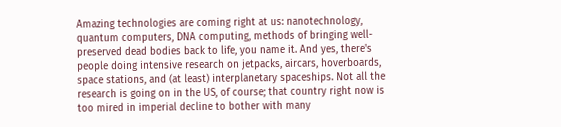Amazing technologies are coming right at us: nanotechnology, quantum computers, DNA computing, methods of bringing well-preserved dead bodies back to life, you name it. And yes, there's people doing intensive research on jetpacks, aircars, hoverboards, space stations, and (at least) interplanetary spaceships. Not all the research is going on in the US, of course; that country right now is too mired in imperial decline to bother with many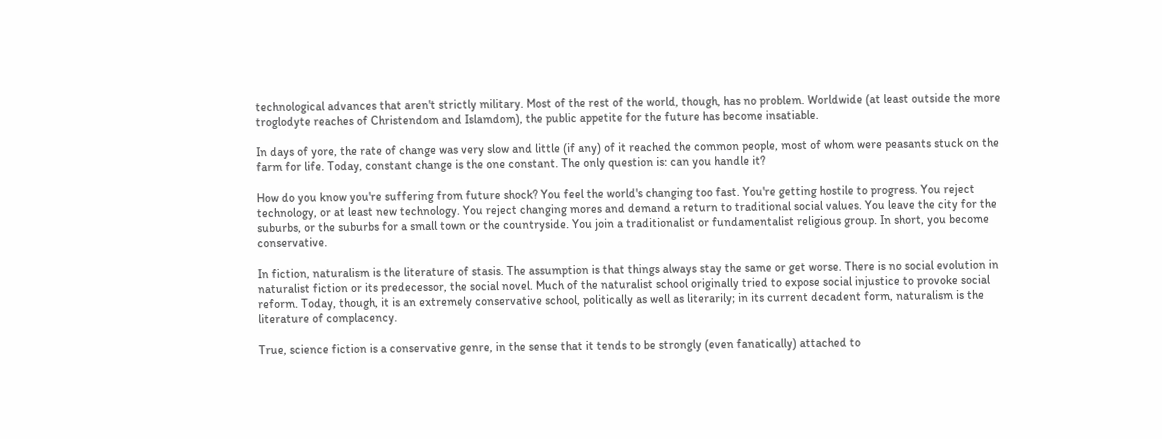technological advances that aren't strictly military. Most of the rest of the world, though, has no problem. Worldwide (at least outside the more troglodyte reaches of Christendom and Islamdom), the public appetite for the future has become insatiable.

In days of yore, the rate of change was very slow and little (if any) of it reached the common people, most of whom were peasants stuck on the farm for life. Today, constant change is the one constant. The only question is: can you handle it?

How do you know you're suffering from future shock? You feel the world's changing too fast. You're getting hostile to progress. You reject technology, or at least new technology. You reject changing mores and demand a return to traditional social values. You leave the city for the suburbs, or the suburbs for a small town or the countryside. You join a traditionalist or fundamentalist religious group. In short, you become conservative.

In fiction, naturalism is the literature of stasis. The assumption is that things always stay the same or get worse. There is no social evolution in naturalist fiction or its predecessor, the social novel. Much of the naturalist school originally tried to expose social injustice to provoke social reform. Today, though, it is an extremely conservative school, politically as well as literarily; in its current decadent form, naturalism is the literature of complacency.

True, science fiction is a conservative genre, in the sense that it tends to be strongly (even fanatically) attached to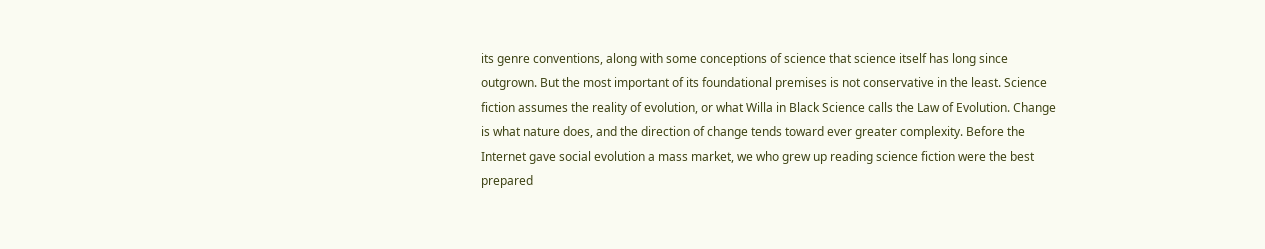its genre conventions, along with some conceptions of science that science itself has long since outgrown. But the most important of its foundational premises is not conservative in the least. Science fiction assumes the reality of evolution, or what Willa in Black Science calls the Law of Evolution. Change is what nature does, and the direction of change tends toward ever greater complexity. Before the Internet gave social evolution a mass market, we who grew up reading science fiction were the best prepared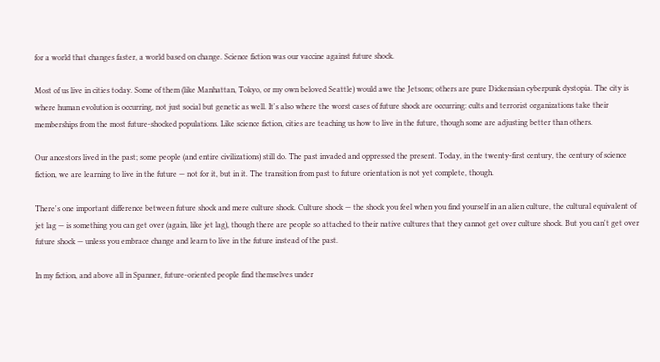for a world that changes faster, a world based on change. Science fiction was our vaccine against future shock.

Most of us live in cities today. Some of them (like Manhattan, Tokyo, or my own beloved Seattle) would awe the Jetsons; others are pure Dickensian cyberpunk dystopia. The city is where human evolution is occurring, not just social but genetic as well. It's also where the worst cases of future shock are occurring: cults and terrorist organizations take their memberships from the most future-shocked populations. Like science fiction, cities are teaching us how to live in the future, though some are adjusting better than others.

Our ancestors lived in the past; some people (and entire civilizations) still do. The past invaded and oppressed the present. Today, in the twenty-first century, the century of science fiction, we are learning to live in the future — not for it, but in it. The transition from past to future orientation is not yet complete, though.

There's one important difference between future shock and mere culture shock. Culture shock — the shock you feel when you find yourself in an alien culture, the cultural equivalent of jet lag — is something you can get over (again, like jet lag), though there are people so attached to their native cultures that they cannot get over culture shock. But you can't get over future shock — unless you embrace change and learn to live in the future instead of the past.

In my fiction, and above all in Spanner, future-oriented people find themselves under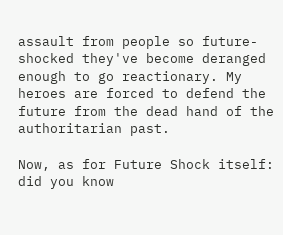assault from people so future-shocked they've become deranged enough to go reactionary. My heroes are forced to defend the future from the dead hand of the authoritarian past.

Now, as for Future Shock itself: did you know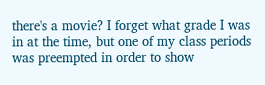there's a movie? I forget what grade I was in at the time, but one of my class periods was preempted in order to show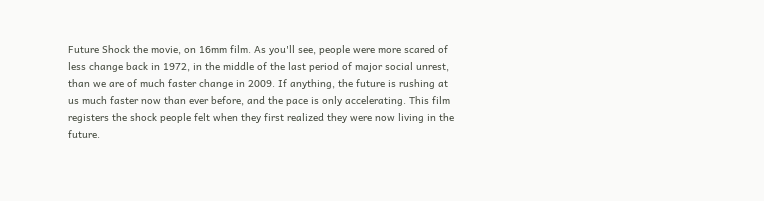Future Shock the movie, on 16mm film. As you'll see, people were more scared of less change back in 1972, in the middle of the last period of major social unrest, than we are of much faster change in 2009. If anything, the future is rushing at us much faster now than ever before, and the pace is only accelerating. This film registers the shock people felt when they first realized they were now living in the future.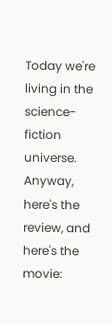Today we're living in the science-fiction universe. Anyway, here's the review, and here's the movie: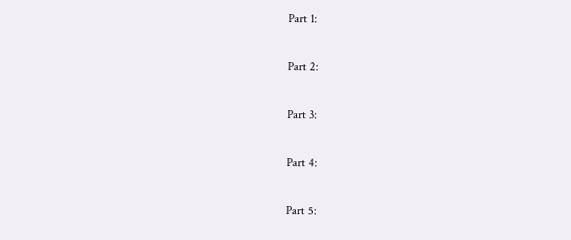Part 1:

Part 2:

Part 3:

Part 4:

Part 5: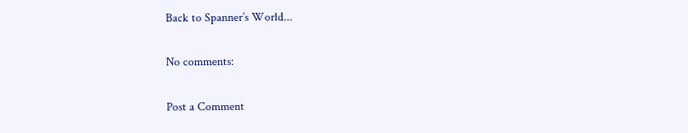Back to Spanner’s World...

No comments:

Post a Comment